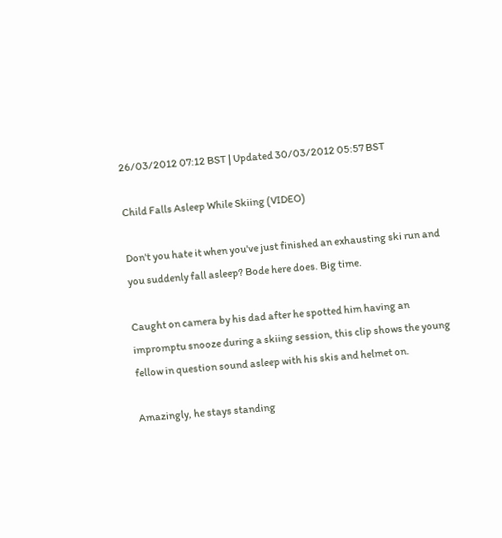26/03/2012 07:12 BST | Updated 30/03/2012 05:57 BST

Child Falls Asleep While Skiing (VIDEO)

Don't you hate it when you've just finished an exhausting ski run and you suddenly fall asleep? Bode here does. Big time.

Caught on camera by his dad after he spotted him having an impromptu snooze during a skiing session, this clip shows the young fellow in question sound asleep with his skis and helmet on.

Amazingly, he stays standing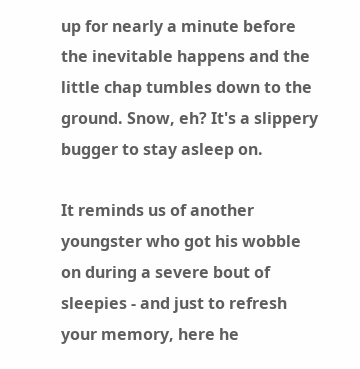up for nearly a minute before the inevitable happens and the little chap tumbles down to the ground. Snow, eh? It's a slippery bugger to stay asleep on.

It reminds us of another youngster who got his wobble on during a severe bout of sleepies - and just to refresh your memory, here he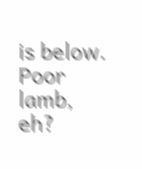is below. Poor lamb, eh?